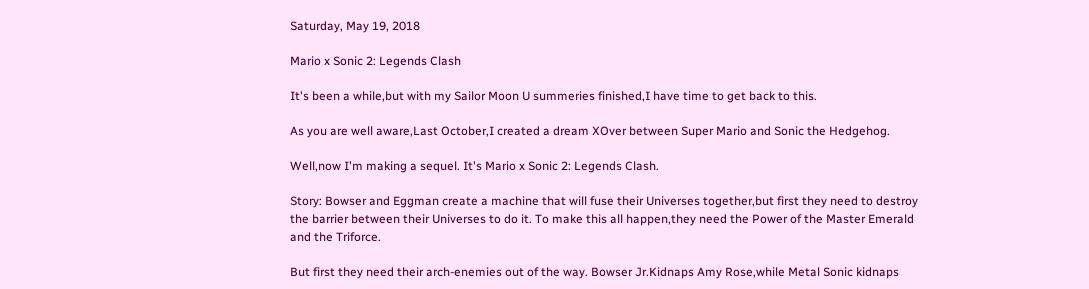Saturday, May 19, 2018

Mario x Sonic 2: Legends Clash

It's been a while,but with my Sailor Moon U summeries finished,I have time to get back to this.

As you are well aware,Last October,I created a dream XOver between Super Mario and Sonic the Hedgehog.

Well,now I'm making a sequel. It's Mario x Sonic 2: Legends Clash.

Story: Bowser and Eggman create a machine that will fuse their Universes together,but first they need to destroy the barrier between their Universes to do it. To make this all happen,they need the Power of the Master Emerald and the Triforce.

But first they need their arch-enemies out of the way. Bowser Jr.Kidnaps Amy Rose,while Metal Sonic kidnaps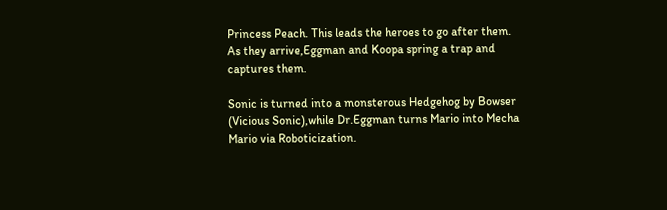Princess Peach. This leads the heroes to go after them. As they arrive,Eggman and Koopa spring a trap and captures them.

Sonic is turned into a monsterous Hedgehog by Bowser (Vicious Sonic),while Dr.Eggman turns Mario into Mecha Mario via Roboticization.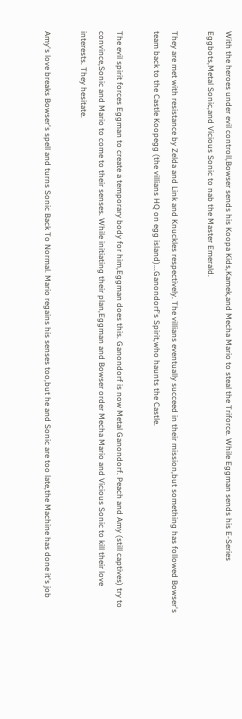With the heroes under evil controll,Bowser sends his Koopa Kids,Kamek,and Mecha Mario to steal the Triforce. While Eggman sends his E-Series Eggbots,Metal Sonic,and Vicious Sonic to nab the Master Emerald.

They are met with resistance by Zelda and Link and Knuckles respectively. The villians eventually succeed in their mission,but something has followed Bowser's team back to the Castle Koopegg (the villians HQ on egg island)...Ganondorf's Spirit,who haunts the Castle.

The evil spirit forces Eggman to create a temporary body for him,Eggman does this. Ganondorf is now Metal Ganondorf. Peach and Amy (still captives) try to convince,Sonic and Mario to come to their senses. While initiating their plan,Eggman and Bowser order Mecha Mario and Vicious Sonic to kill their love interests. They hesitate.

Amy's love breaks Bowser's spell and turns Sonic Back To Normal. Mario regains his senses too,but he and Sonic are too late,the Machine has done it's job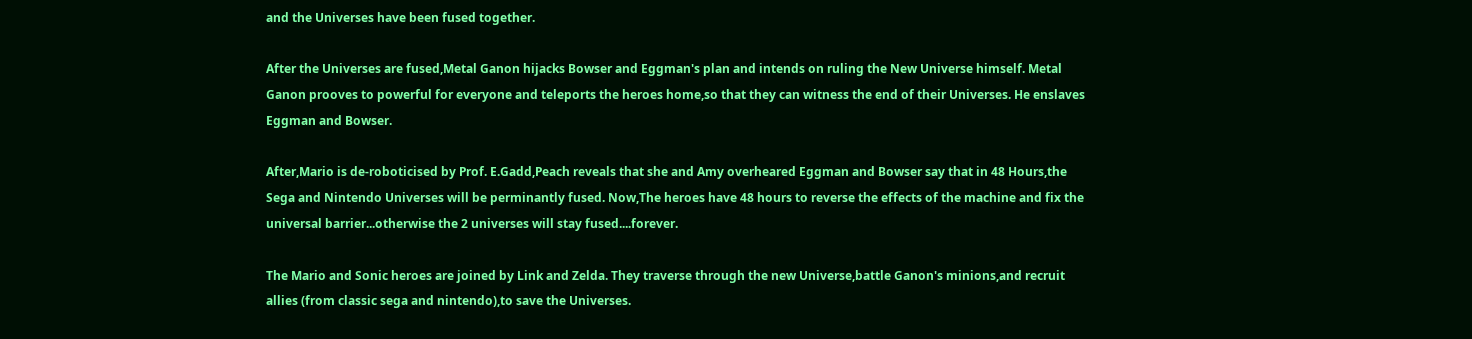and the Universes have been fused together.

After the Universes are fused,Metal Ganon hijacks Bowser and Eggman's plan and intends on ruling the New Universe himself. Metal Ganon prooves to powerful for everyone and teleports the heroes home,so that they can witness the end of their Universes. He enslaves Eggman and Bowser.

After,Mario is de-roboticised by Prof. E.Gadd,Peach reveals that she and Amy overheared Eggman and Bowser say that in 48 Hours,the Sega and Nintendo Universes will be perminantly fused. Now,The heroes have 48 hours to reverse the effects of the machine and fix the universal barrier...otherwise the 2 universes will stay fused....forever.

The Mario and Sonic heroes are joined by Link and Zelda. They traverse through the new Universe,battle Ganon's minions,and recruit allies (from classic sega and nintendo),to save the Universes.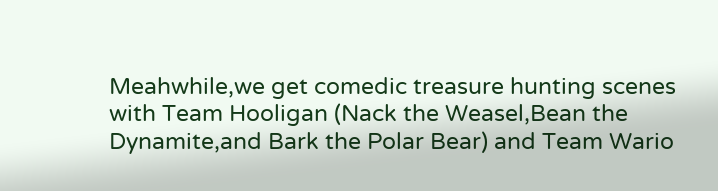Meahwhile,we get comedic treasure hunting scenes with Team Hooligan (Nack the Weasel,Bean the Dynamite,and Bark the Polar Bear) and Team Wario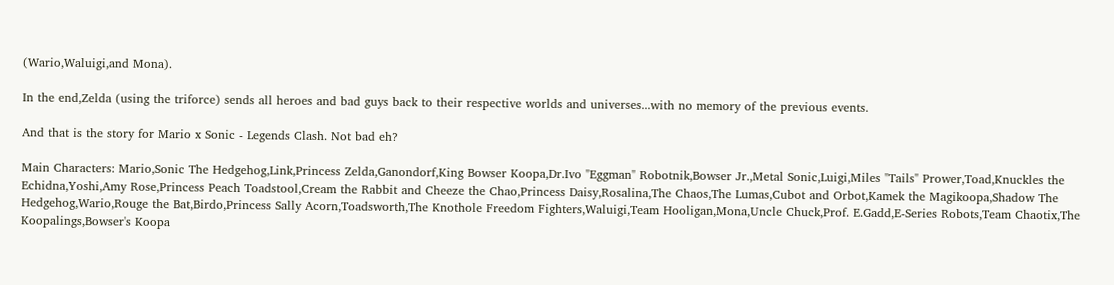(Wario,Waluigi,and Mona).

In the end,Zelda (using the triforce) sends all heroes and bad guys back to their respective worlds and universes...with no memory of the previous events.

And that is the story for Mario x Sonic - Legends Clash. Not bad eh?

Main Characters: Mario,Sonic The Hedgehog,Link,Princess Zelda,Ganondorf,King Bowser Koopa,Dr.Ivo "Eggman" Robotnik,Bowser Jr.,Metal Sonic,Luigi,Miles "Tails" Prower,Toad,Knuckles the Echidna,Yoshi,Amy Rose,Princess Peach Toadstool,Cream the Rabbit and Cheeze the Chao,Princess Daisy,Rosalina,The Chaos,The Lumas,Cubot and Orbot,Kamek the Magikoopa,Shadow The Hedgehog,Wario,Rouge the Bat,Birdo,Princess Sally Acorn,Toadsworth,The Knothole Freedom Fighters,Waluigi,Team Hooligan,Mona,Uncle Chuck,Prof. E.Gadd,E-Series Robots,Team Chaotix,The Koopalings,Bowser's Koopa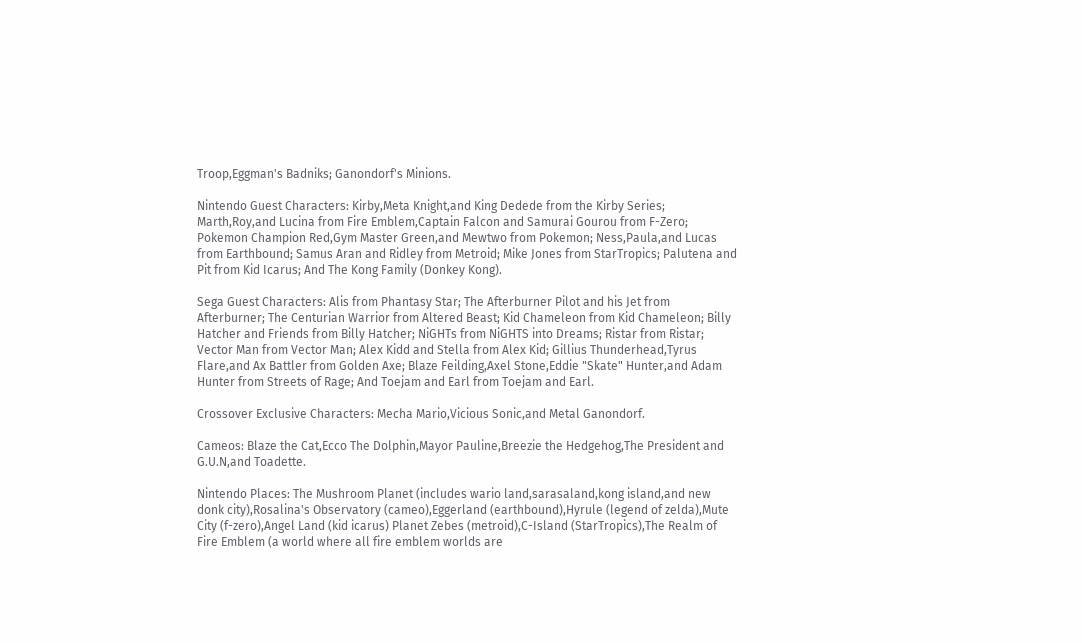Troop,Eggman's Badniks; Ganondorf's Minions.

Nintendo Guest Characters: Kirby,Meta Knight,and King Dedede from the Kirby Series; Marth,Roy,and Lucina from Fire Emblem,Captain Falcon and Samurai Gourou from F-Zero; Pokemon Champion Red,Gym Master Green,and Mewtwo from Pokemon; Ness,Paula,and Lucas from Earthbound; Samus Aran and Ridley from Metroid; Mike Jones from StarTropics; Palutena and Pit from Kid Icarus; And The Kong Family (Donkey Kong).

Sega Guest Characters: Alis from Phantasy Star; The Afterburner Pilot and his Jet from Afterburner; The Centurian Warrior from Altered Beast; Kid Chameleon from Kid Chameleon; Billy Hatcher and Friends from Billy Hatcher; NiGHTs from NiGHTS into Dreams; Ristar from Ristar; Vector Man from Vector Man; Alex Kidd and Stella from Alex Kid; Gillius Thunderhead,Tyrus Flare,and Ax Battler from Golden Axe; Blaze Feilding,Axel Stone,Eddie "Skate" Hunter,and Adam Hunter from Streets of Rage; And Toejam and Earl from Toejam and Earl.

Crossover Exclusive Characters: Mecha Mario,Vicious Sonic,and Metal Ganondorf.

Cameos: Blaze the Cat,Ecco The Dolphin,Mayor Pauline,Breezie the Hedgehog,The President and G.U.N,and Toadette.

Nintendo Places: The Mushroom Planet (includes wario land,sarasaland,kong island,and new donk city),Rosalina's Observatory (cameo),Eggerland (earthbound),Hyrule (legend of zelda),Mute City (f-zero),Angel Land (kid icarus) Planet Zebes (metroid),C-Island (StarTropics),The Realm of Fire Emblem (a world where all fire emblem worlds are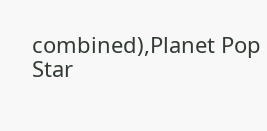combined),Planet Pop Star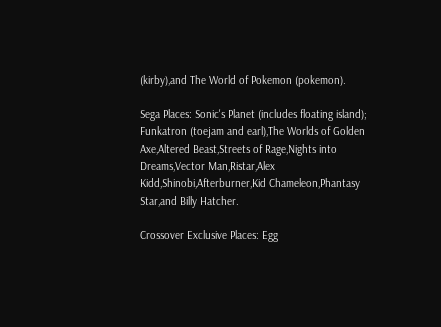(kirby),and The World of Pokemon (pokemon).

Sega Places: Sonic's Planet (includes floating island); Funkatron (toejam and earl),The Worlds of Golden Axe,Altered Beast,Streets of Rage,Nights into Dreams,Vector Man,Ristar,Alex Kidd,Shinobi,Afterburner,Kid Chameleon,Phantasy Star,and Billy Hatcher.

Crossover Exclusive Places: Egg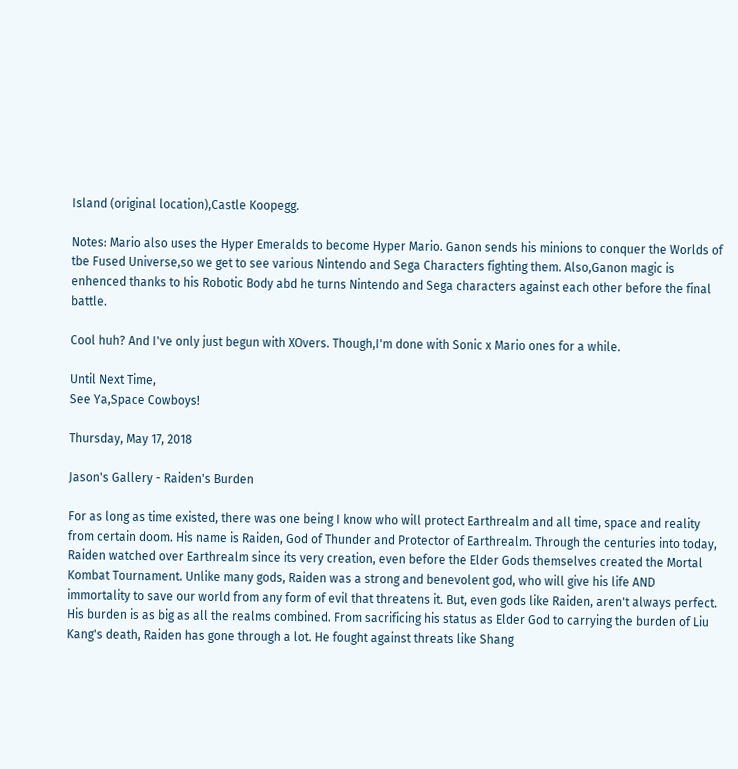Island (original location),Castle Koopegg.

Notes: Mario also uses the Hyper Emeralds to become Hyper Mario. Ganon sends his minions to conquer the Worlds of tbe Fused Universe,so we get to see various Nintendo and Sega Characters fighting them. Also,Ganon magic is enhenced thanks to his Robotic Body abd he turns Nintendo and Sega characters against each other before the final battle.

Cool huh? And I've only just begun with XOvers. Though,I'm done with Sonic x Mario ones for a while.

Until Next Time,
See Ya,Space Cowboys!

Thursday, May 17, 2018

Jason's Gallery - Raiden's Burden

For as long as time existed, there was one being I know who will protect Earthrealm and all time, space and reality from certain doom. His name is Raiden, God of Thunder and Protector of Earthrealm. Through the centuries into today, Raiden watched over Earthrealm since its very creation, even before the Elder Gods themselves created the Mortal Kombat Tournament. Unlike many gods, Raiden was a strong and benevolent god, who will give his life AND immortality to save our world from any form of evil that threatens it. But, even gods like Raiden, aren't always perfect. His burden is as big as all the realms combined. From sacrificing his status as Elder God to carrying the burden of Liu Kang's death, Raiden has gone through a lot. He fought against threats like Shang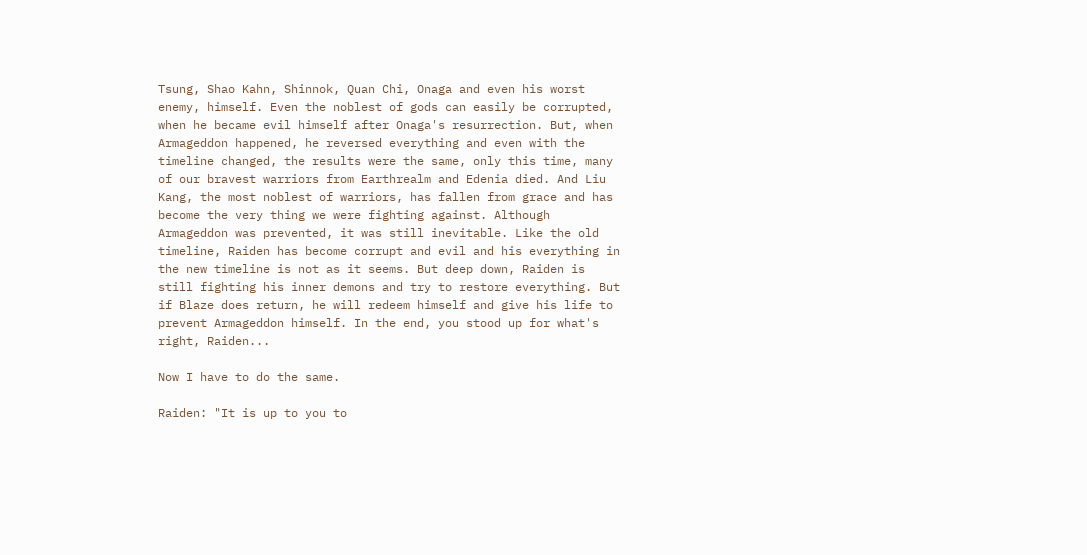Tsung, Shao Kahn, Shinnok, Quan Chi, Onaga and even his worst enemy, himself. Even the noblest of gods can easily be corrupted, when he became evil himself after Onaga's resurrection. But, when Armageddon happened, he reversed everything and even with the timeline changed, the results were the same, only this time, many of our bravest warriors from Earthrealm and Edenia died. And Liu Kang, the most noblest of warriors, has fallen from grace and has become the very thing we were fighting against. Although Armageddon was prevented, it was still inevitable. Like the old timeline, Raiden has become corrupt and evil and his everything in the new timeline is not as it seems. But deep down, Raiden is still fighting his inner demons and try to restore everything. But if Blaze does return, he will redeem himself and give his life to prevent Armageddon himself. In the end, you stood up for what's right, Raiden...

Now I have to do the same.

Raiden: "It is up to you to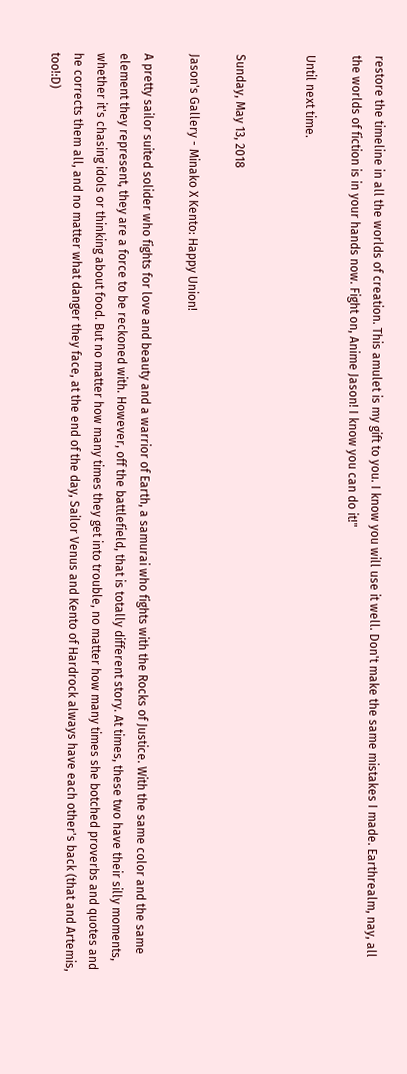restore the timeline in all the worlds of creation. This amulet is my gift to you. I know you will use it well. Don't make the same mistakes I made. Earthrealm, nay, all the worlds of fiction is in your hands now. Fight on, Anime Jason! I know you can do it!"

Until next time.


Sunday, May 13, 2018

Jason's Gallery - Minako X Kento: Happy Union!

A pretty sailor suited solider who fights for love and beauty and a warrior of Earth, a samurai who fights with the Rocks of Justice. With the same color and the same element they represent, they are a force to be reckoned with. However, off the battlefield, that is totally different story. At times, these two have their silly moments, whether it's chasing idols or thinking about food. But no matter how many times they get into trouble, no matter how many times she botched proverbs and quotes and he corrects them all, and no matter what danger they face, at the end of the day, Sailor Venus and Kento of Hardrock always have each other's back (that and Artemis, too!:D)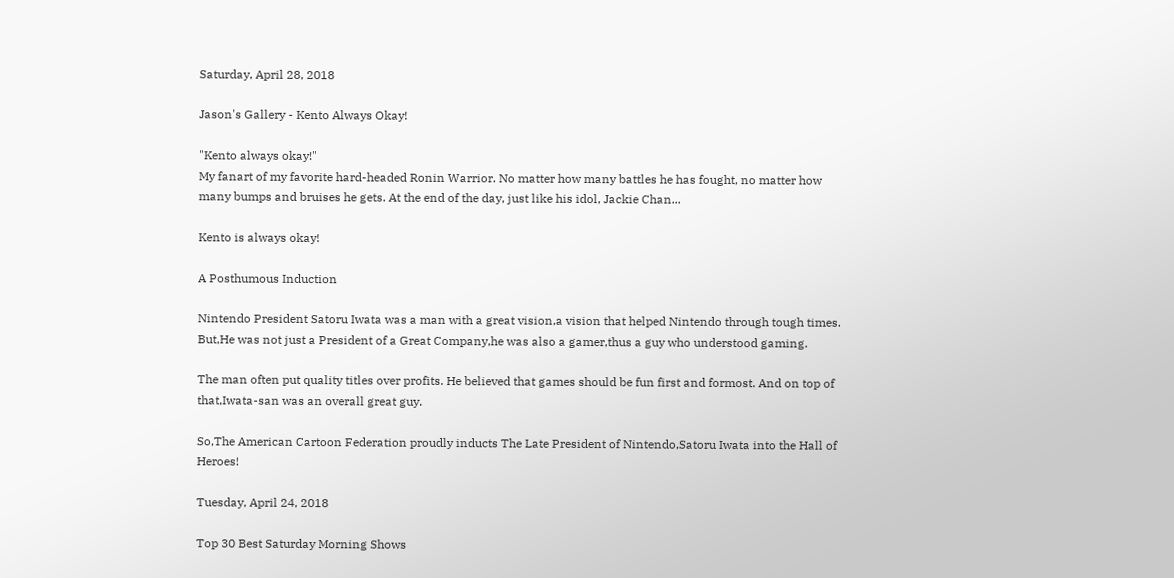Saturday, April 28, 2018

Jason's Gallery - Kento Always Okay!

"Kento always okay!"
My fanart of my favorite hard-headed Ronin Warrior. No matter how many battles he has fought, no matter how many bumps and bruises he gets. At the end of the day, just like his idol, Jackie Chan...

Kento is always okay!

A Posthumous Induction

Nintendo President Satoru Iwata was a man with a great vision,a vision that helped Nintendo through tough times. But,He was not just a President of a Great Company,he was also a gamer,thus a guy who understood gaming.

The man often put quality titles over profits. He believed that games should be fun first and formost. And on top of that,Iwata-san was an overall great guy.

So,The American Cartoon Federation proudly inducts The Late President of Nintendo,Satoru Iwata into the Hall of Heroes!

Tuesday, April 24, 2018

Top 30 Best Saturday Morning Shows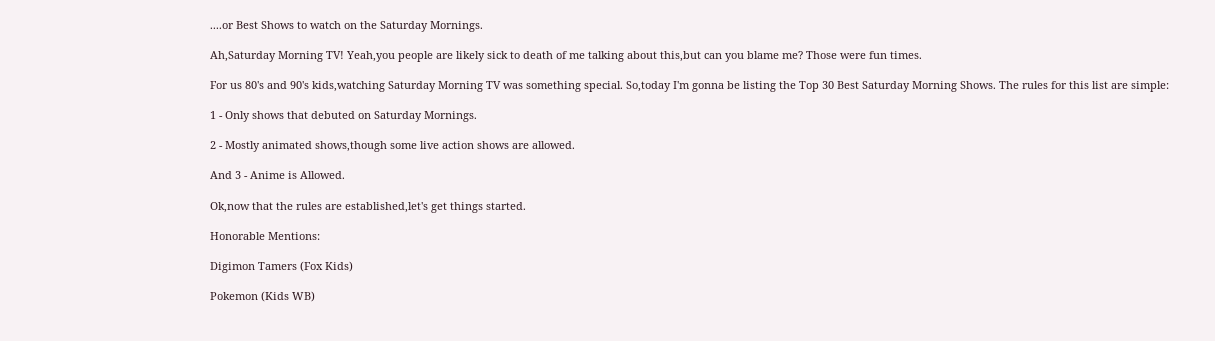....or Best Shows to watch on the Saturday Mornings.

Ah,Saturday Morning TV! Yeah,you people are likely sick to death of me talking about this,but can you blame me? Those were fun times.

For us 80's and 90's kids,watching Saturday Morning TV was something special. So,today I'm gonna be listing the Top 30 Best Saturday Morning Shows. The rules for this list are simple:

1 - Only shows that debuted on Saturday Mornings.

2 - Mostly animated shows,though some live action shows are allowed.

And 3 - Anime is Allowed.

Ok,now that the rules are established,let's get things started.

Honorable Mentions:

Digimon Tamers (Fox Kids)

Pokemon (Kids WB)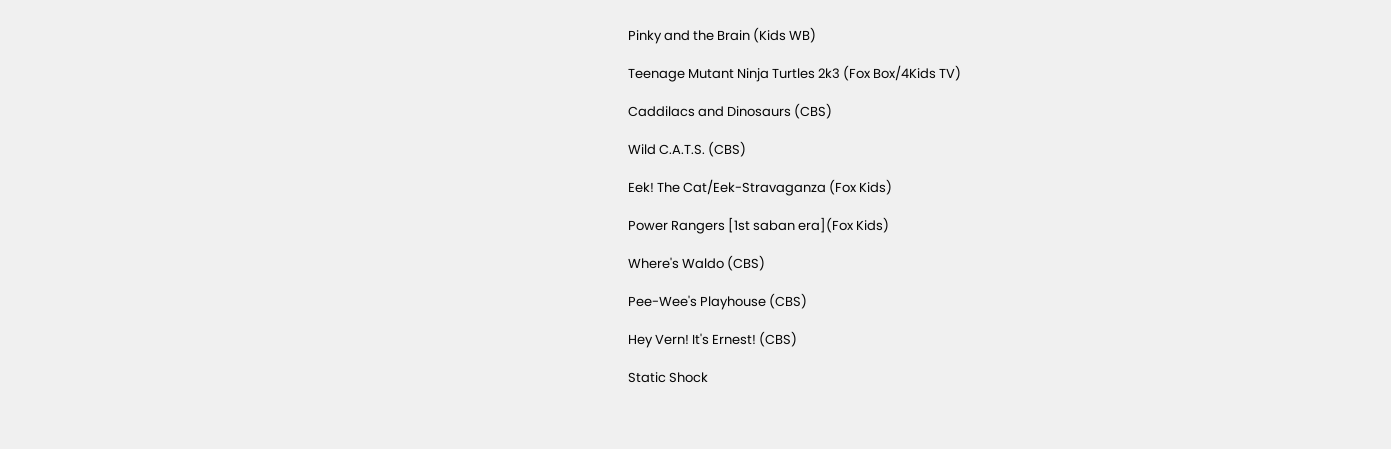Pinky and the Brain (Kids WB)

Teenage Mutant Ninja Turtles 2k3 (Fox Box/4Kids TV)

Caddilacs and Dinosaurs (CBS)

Wild C.A.T.S. (CBS)

Eek! The Cat/Eek-Stravaganza (Fox Kids)

Power Rangers [1st saban era](Fox Kids)

Where's Waldo (CBS)

Pee-Wee's Playhouse (CBS)

Hey Vern! It's Ernest! (CBS)

Static Shock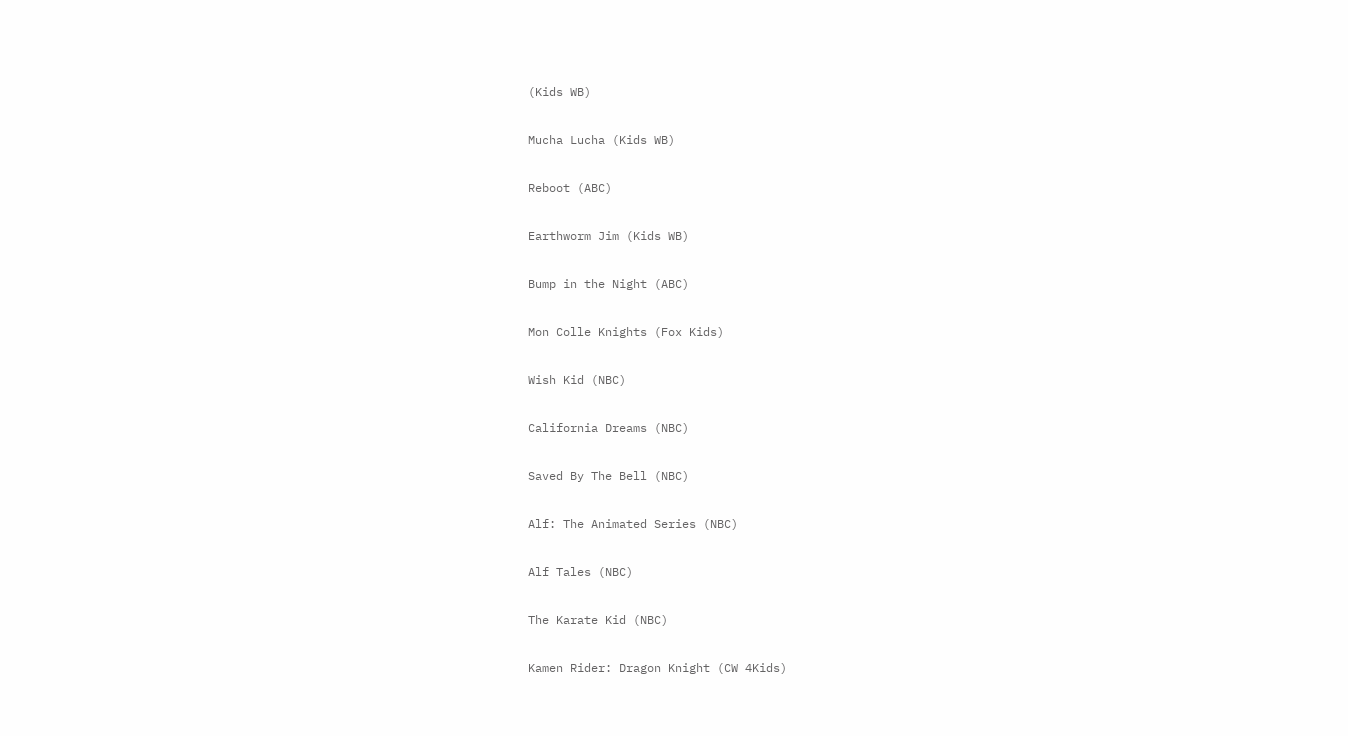(Kids WB)

Mucha Lucha (Kids WB)

Reboot (ABC)

Earthworm Jim (Kids WB)

Bump in the Night (ABC)

Mon Colle Knights (Fox Kids)

Wish Kid (NBC)

California Dreams (NBC)

Saved By The Bell (NBC)

Alf: The Animated Series (NBC)

Alf Tales (NBC)

The Karate Kid (NBC)

Kamen Rider: Dragon Knight (CW 4Kids)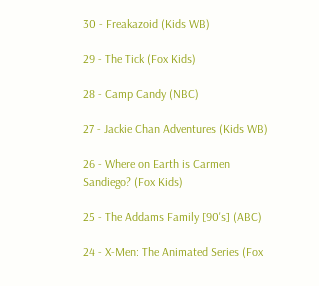30 - Freakazoid (Kids WB)

29 - The Tick (Fox Kids)

28 - Camp Candy (NBC)

27 - Jackie Chan Adventures (Kids WB)

26 - Where on Earth is Carmen Sandiego? (Fox Kids)

25 - The Addams Family [90's] (ABC)

24 - X-Men: The Animated Series (Fox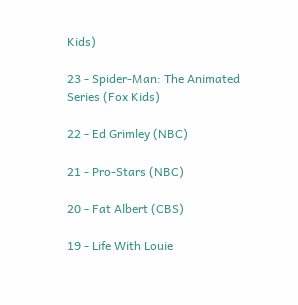Kids)

23 - Spider-Man: The Animated Series (Fox Kids)

22 - Ed Grimley (NBC)

21 - Pro-Stars (NBC)

20 - Fat Albert (CBS)

19 - Life With Louie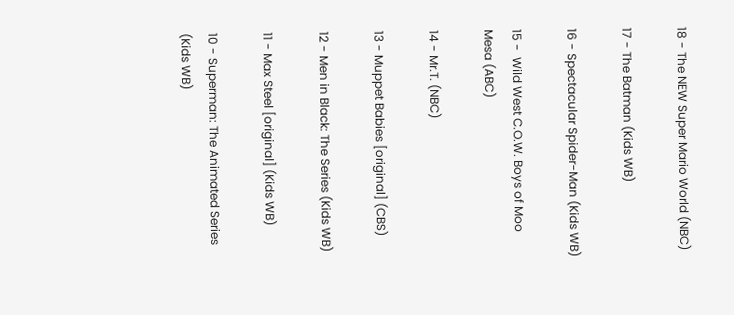18 - The NEW Super Mario World (NBC)

17 - The Batman (Kids WB)

16 - Spectacular Spider-Man (Kids WB)

15 -  Wild West C.O.W. Boys of Moo Mesa (ABC)

14 - Mr.T. (NBC)

13 - Muppet Babies [original] (CBS)

12 - Men in Black: The Series (Kids WB)

11 - Max Steel [original] (Kids WB)

10 - Superman: The Animated Series (Kids WB)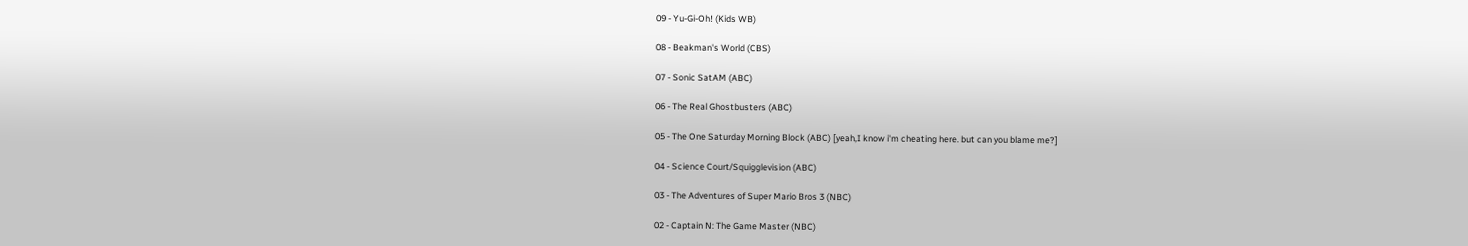09 - Yu-Gi-Oh! (Kids WB)

08 - Beakman's World (CBS)

07 - Sonic SatAM (ABC)

06 - The Real Ghostbusters (ABC)

05 - The One Saturday Morning Block (ABC) [yeah,I know i'm cheating here. but can you blame me?]

04 - Science Court/Squigglevision (ABC)

03 - The Adventures of Super Mario Bros 3 (NBC)

02 - Captain N: The Game Master (NBC)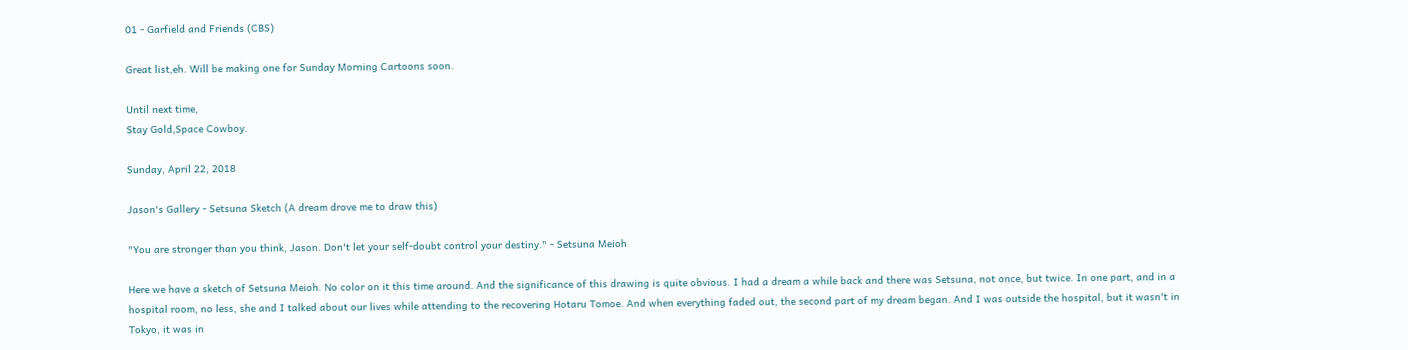01 - Garfield and Friends (CBS)

Great list,eh. Will be making one for Sunday Morning Cartoons soon.

Until next time,
Stay Gold,Space Cowboy.

Sunday, April 22, 2018

Jason's Gallery - Setsuna Sketch (A dream drove me to draw this)

"You are stronger than you think, Jason. Don't let your self-doubt control your destiny." - Setsuna Meioh

Here we have a sketch of Setsuna Meioh. No color on it this time around. And the significance of this drawing is quite obvious. I had a dream a while back and there was Setsuna, not once, but twice. In one part, and in a hospital room, no less, she and I talked about our lives while attending to the recovering Hotaru Tomoe. And when everything faded out, the second part of my dream began. And I was outside the hospital, but it wasn't in Tokyo, it was in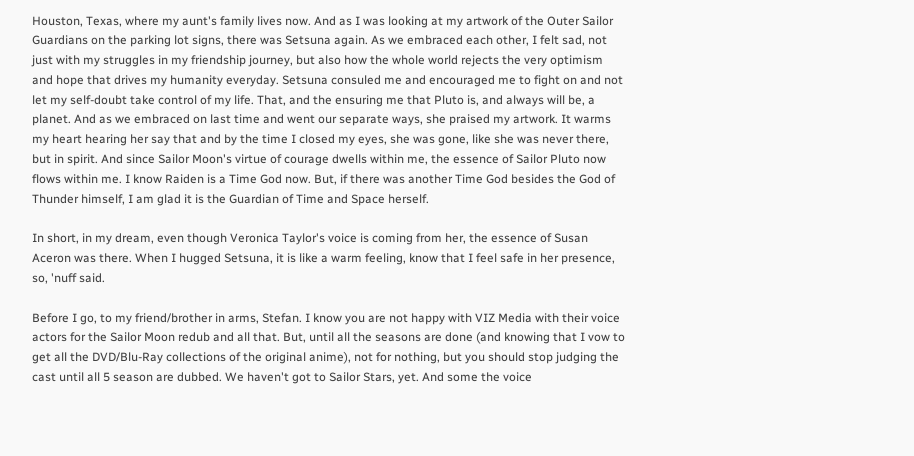Houston, Texas, where my aunt's family lives now. And as I was looking at my artwork of the Outer Sailor Guardians on the parking lot signs, there was Setsuna again. As we embraced each other, I felt sad, not just with my struggles in my friendship journey, but also how the whole world rejects the very optimism and hope that drives my humanity everyday. Setsuna consuled me and encouraged me to fight on and not let my self-doubt take control of my life. That, and the ensuring me that Pluto is, and always will be, a planet. And as we embraced on last time and went our separate ways, she praised my artwork. It warms my heart hearing her say that and by the time I closed my eyes, she was gone, like she was never there, but in spirit. And since Sailor Moon's virtue of courage dwells within me, the essence of Sailor Pluto now flows within me. I know Raiden is a Time God now. But, if there was another Time God besides the God of Thunder himself, I am glad it is the Guardian of Time and Space herself.

In short, in my dream, even though Veronica Taylor's voice is coming from her, the essence of Susan Aceron was there. When I hugged Setsuna, it is like a warm feeling, know that I feel safe in her presence, so, 'nuff said.

Before I go, to my friend/brother in arms, Stefan. I know you are not happy with VIZ Media with their voice actors for the Sailor Moon redub and all that. But, until all the seasons are done (and knowing that I vow to get all the DVD/Blu-Ray collections of the original anime), not for nothing, but you should stop judging the cast until all 5 season are dubbed. We haven't got to Sailor Stars, yet. And some the voice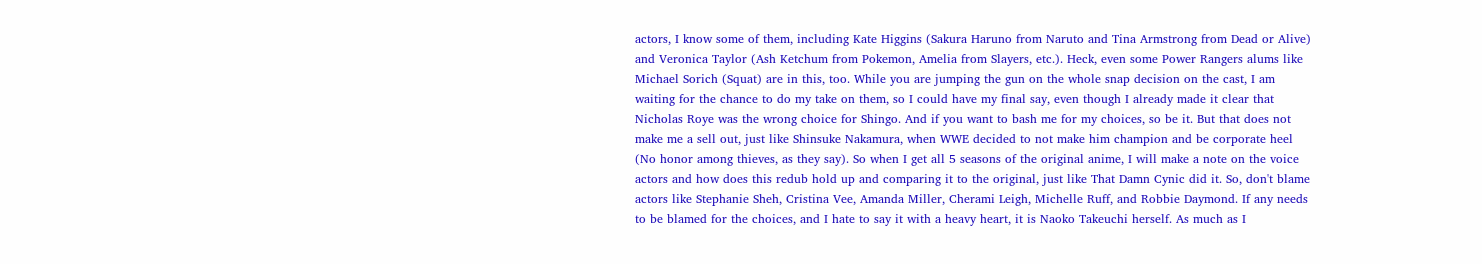actors, I know some of them, including Kate Higgins (Sakura Haruno from Naruto and Tina Armstrong from Dead or Alive) and Veronica Taylor (Ash Ketchum from Pokemon, Amelia from Slayers, etc.). Heck, even some Power Rangers alums like Michael Sorich (Squat) are in this, too. While you are jumping the gun on the whole snap decision on the cast, I am waiting for the chance to do my take on them, so I could have my final say, even though I already made it clear that Nicholas Roye was the wrong choice for Shingo. And if you want to bash me for my choices, so be it. But that does not make me a sell out, just like Shinsuke Nakamura, when WWE decided to not make him champion and be corporate heel (No honor among thieves, as they say). So when I get all 5 seasons of the original anime, I will make a note on the voice actors and how does this redub hold up and comparing it to the original, just like That Damn Cynic did it. So, don't blame actors like Stephanie Sheh, Cristina Vee, Amanda Miller, Cherami Leigh, Michelle Ruff, and Robbie Daymond. If any needs to be blamed for the choices, and I hate to say it with a heavy heart, it is Naoko Takeuchi herself. As much as I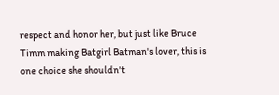respect and honor her, but just like Bruce Timm making Batgirl Batman's lover, this is one choice she shouldn't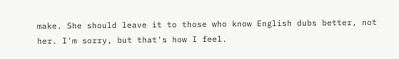make. She should leave it to those who know English dubs better, not her. I'm sorry, but that's how I feel.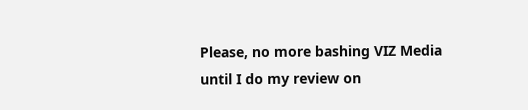Please, no more bashing VIZ Media until I do my review on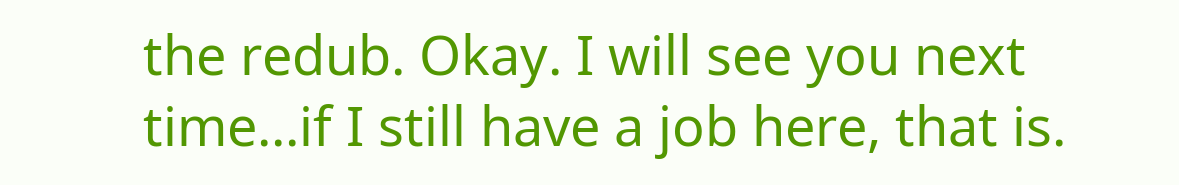the redub. Okay. I will see you next time...if I still have a job here, that is.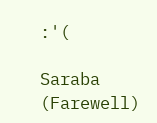:'(

Saraba (Farewell)